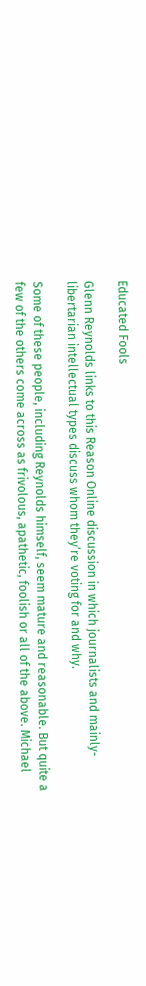Educated Fools

Glenn Reynolds links to this Reason Online discussion in which journalists and mainly-libertarian intellectual types discuss whom they’re voting for and why.

Some of these people, including Reynolds himself, seem mature and reasonable. But quite a few of the others come across as frivolous, apathetic, foolish or all of the above. Michael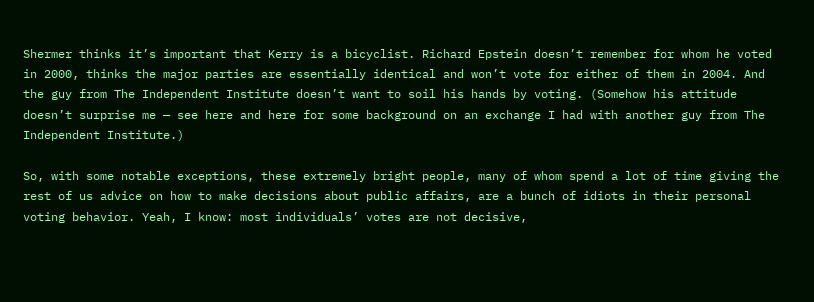Shermer thinks it’s important that Kerry is a bicyclist. Richard Epstein doesn’t remember for whom he voted in 2000, thinks the major parties are essentially identical and won’t vote for either of them in 2004. And the guy from The Independent Institute doesn’t want to soil his hands by voting. (Somehow his attitude doesn’t surprise me — see here and here for some background on an exchange I had with another guy from The Independent Institute.)

So, with some notable exceptions, these extremely bright people, many of whom spend a lot of time giving the rest of us advice on how to make decisions about public affairs, are a bunch of idiots in their personal voting behavior. Yeah, I know: most individuals’ votes are not decisive,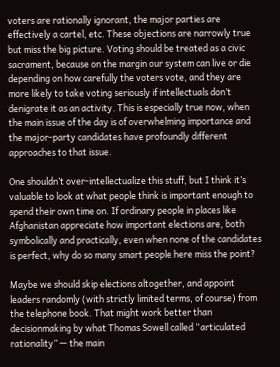voters are rationally ignorant, the major parties are effectively a cartel, etc. These objections are narrowly true but miss the big picture. Voting should be treated as a civic sacrament, because on the margin our system can live or die depending on how carefully the voters vote, and they are more likely to take voting seriously if intellectuals don’t denigrate it as an activity. This is especially true now, when the main issue of the day is of overwhelming importance and the major-party candidates have profoundly different approaches to that issue.

One shouldn’t over-intellectualize this stuff, but I think it’s valuable to look at what people think is important enough to spend their own time on. If ordinary people in places like Afghanistan appreciate how important elections are, both symbolically and practically, even when none of the candidates is perfect, why do so many smart people here miss the point?

Maybe we should skip elections altogether, and appoint leaders randomly (with strictly limited terms, of course) from the telephone book. That might work better than decisionmaking by what Thomas Sowell called “articulated rationality” — the main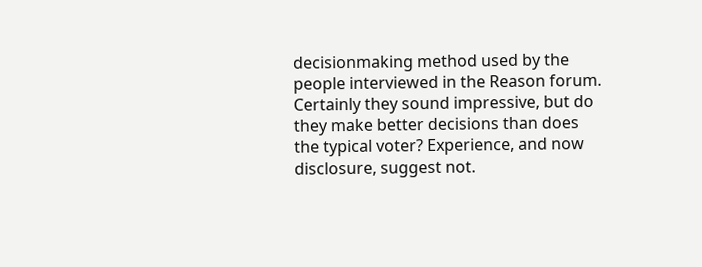decisionmaking method used by the people interviewed in the Reason forum. Certainly they sound impressive, but do they make better decisions than does the typical voter? Experience, and now disclosure, suggest not.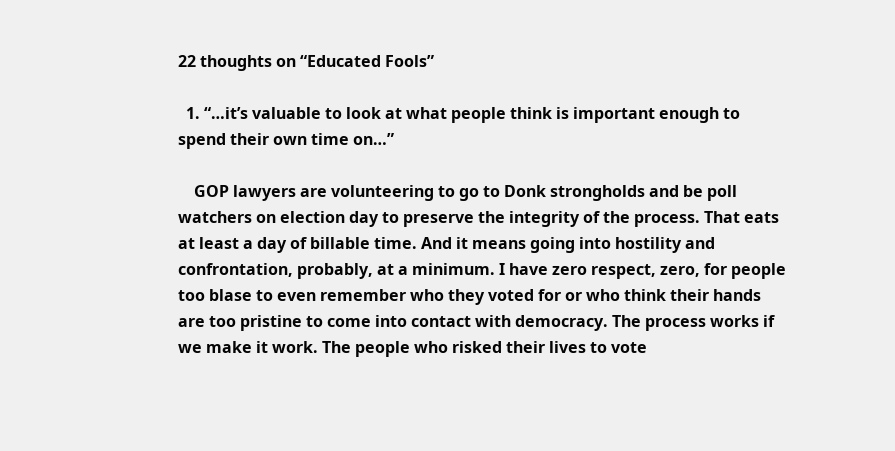22 thoughts on “Educated Fools”

  1. “…it’s valuable to look at what people think is important enough to spend their own time on…”

    GOP lawyers are volunteering to go to Donk strongholds and be poll watchers on election day to preserve the integrity of the process. That eats at least a day of billable time. And it means going into hostility and confrontation, probably, at a minimum. I have zero respect, zero, for people too blase to even remember who they voted for or who think their hands are too pristine to come into contact with democracy. The process works if we make it work. The people who risked their lives to vote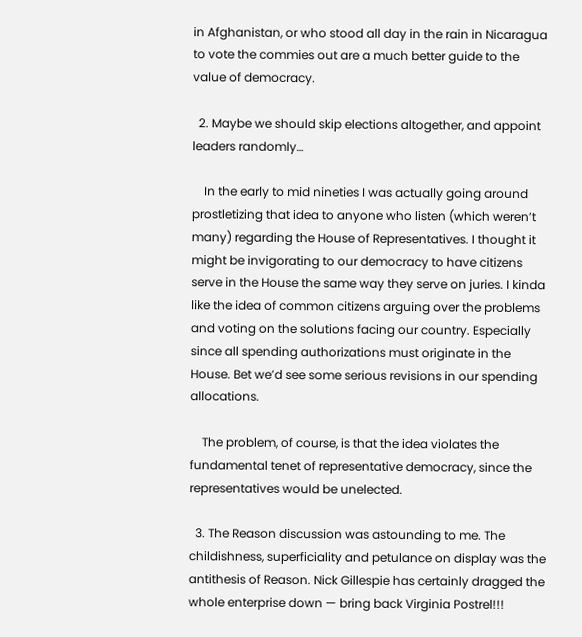in Afghanistan, or who stood all day in the rain in Nicaragua to vote the commies out are a much better guide to the value of democracy.

  2. Maybe we should skip elections altogether, and appoint leaders randomly…

    In the early to mid nineties I was actually going around prostletizing that idea to anyone who listen (which weren’t many) regarding the House of Representatives. I thought it might be invigorating to our democracy to have citizens serve in the House the same way they serve on juries. I kinda like the idea of common citizens arguing over the problems and voting on the solutions facing our country. Especially since all spending authorizations must originate in the House. Bet we’d see some serious revisions in our spending allocations.

    The problem, of course, is that the idea violates the fundamental tenet of representative democracy, since the representatives would be unelected.

  3. The Reason discussion was astounding to me. The childishness, superficiality and petulance on display was the antithesis of Reason. Nick Gillespie has certainly dragged the whole enterprise down — bring back Virginia Postrel!!!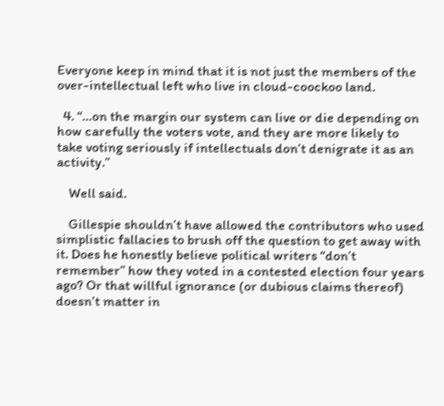Everyone keep in mind that it is not just the members of the over-intellectual left who live in cloud-coockoo land.

  4. “…on the margin our system can live or die depending on how carefully the voters vote, and they are more likely to take voting seriously if intellectuals don’t denigrate it as an activity.”

    Well said.

    Gillespie shouldn’t have allowed the contributors who used simplistic fallacies to brush off the question to get away with it. Does he honestly believe political writers “don’t remember” how they voted in a contested election four years ago? Or that willful ignorance (or dubious claims thereof) doesn’t matter in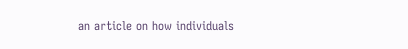an article on how individuals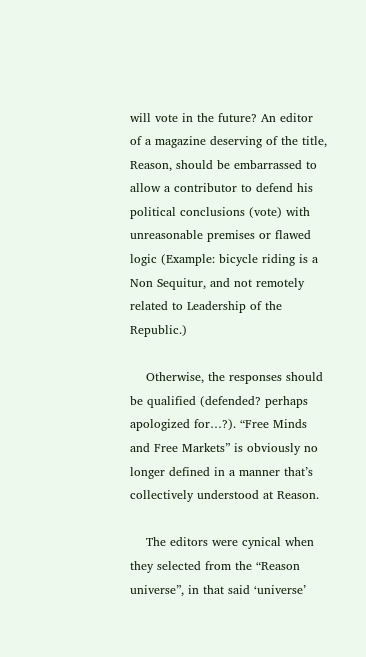will vote in the future? An editor of a magazine deserving of the title, Reason, should be embarrassed to allow a contributor to defend his political conclusions (vote) with unreasonable premises or flawed logic (Example: bicycle riding is a Non Sequitur, and not remotely related to Leadership of the Republic.)

    Otherwise, the responses should be qualified (defended? perhaps apologized for…?). “Free Minds and Free Markets” is obviously no longer defined in a manner that’s collectively understood at Reason.

    The editors were cynical when they selected from the “Reason universe”, in that said ‘universe’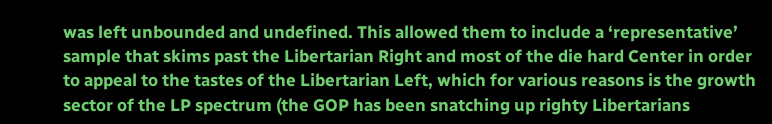was left unbounded and undefined. This allowed them to include a ‘representative’ sample that skims past the Libertarian Right and most of the die hard Center in order to appeal to the tastes of the Libertarian Left, which for various reasons is the growth sector of the LP spectrum (the GOP has been snatching up righty Libertarians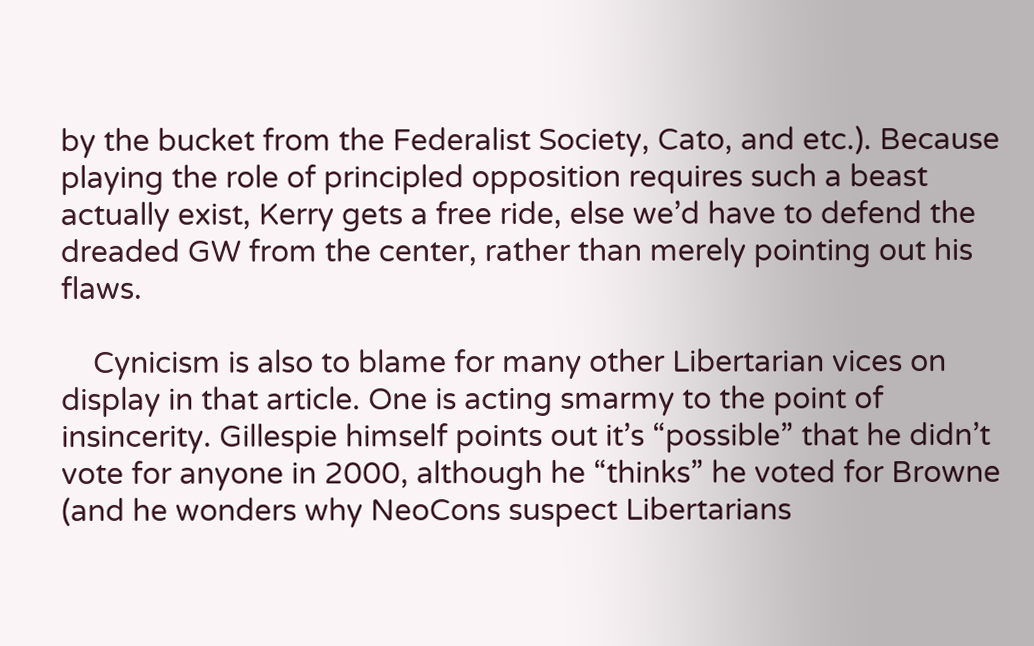by the bucket from the Federalist Society, Cato, and etc.). Because playing the role of principled opposition requires such a beast actually exist, Kerry gets a free ride, else we’d have to defend the dreaded GW from the center, rather than merely pointing out his flaws.

    Cynicism is also to blame for many other Libertarian vices on display in that article. One is acting smarmy to the point of insincerity. Gillespie himself points out it’s “possible” that he didn’t vote for anyone in 2000, although he “thinks” he voted for Browne (and he wonders why NeoCons suspect Libertarians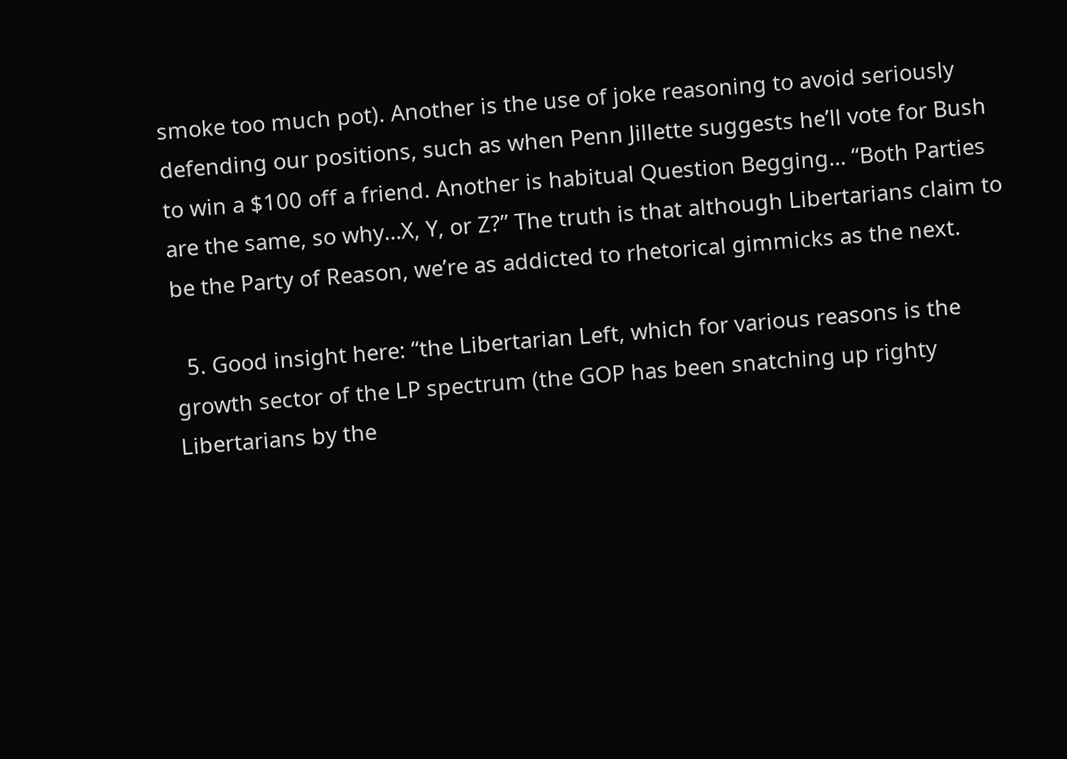smoke too much pot). Another is the use of joke reasoning to avoid seriously defending our positions, such as when Penn Jillette suggests he’ll vote for Bush to win a $100 off a friend. Another is habitual Question Begging… “Both Parties are the same, so why…X, Y, or Z?” The truth is that although Libertarians claim to be the Party of Reason, we’re as addicted to rhetorical gimmicks as the next.

  5. Good insight here: “the Libertarian Left, which for various reasons is the growth sector of the LP spectrum (the GOP has been snatching up righty Libertarians by the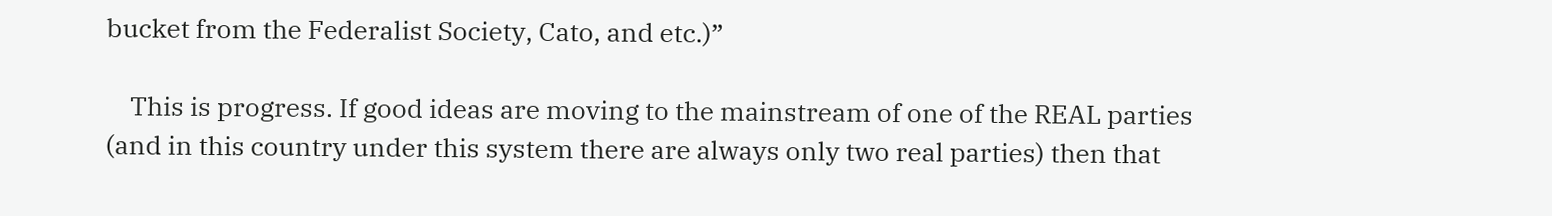bucket from the Federalist Society, Cato, and etc.)”

    This is progress. If good ideas are moving to the mainstream of one of the REAL parties (and in this country under this system there are always only two real parties) then that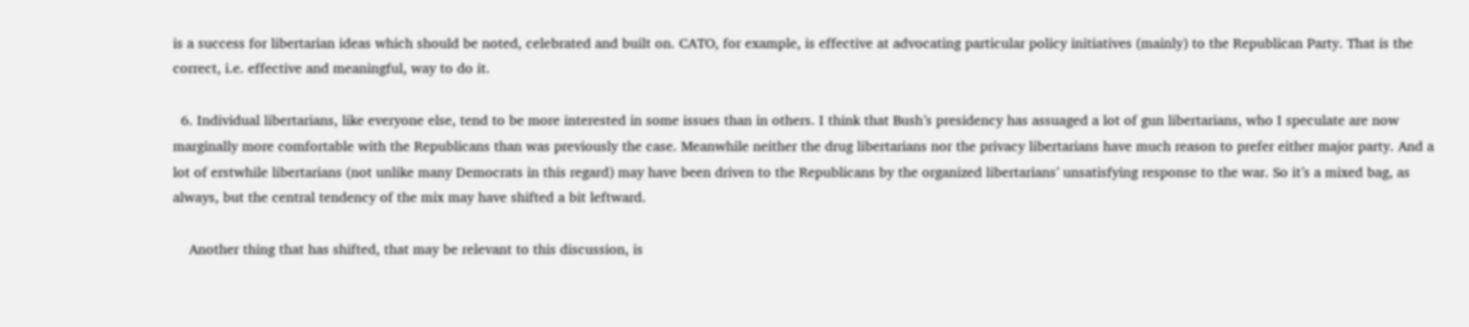is a success for libertarian ideas which should be noted, celebrated and built on. CATO, for example, is effective at advocating particular policy initiatives (mainly) to the Republican Party. That is the correct, i.e. effective and meaningful, way to do it.

  6. Individual libertarians, like everyone else, tend to be more interested in some issues than in others. I think that Bush’s presidency has assuaged a lot of gun libertarians, who I speculate are now marginally more comfortable with the Republicans than was previously the case. Meanwhile neither the drug libertarians nor the privacy libertarians have much reason to prefer either major party. And a lot of erstwhile libertarians (not unlike many Democrats in this regard) may have been driven to the Republicans by the organized libertarians’ unsatisfying response to the war. So it’s a mixed bag, as always, but the central tendency of the mix may have shifted a bit leftward.

    Another thing that has shifted, that may be relevant to this discussion, is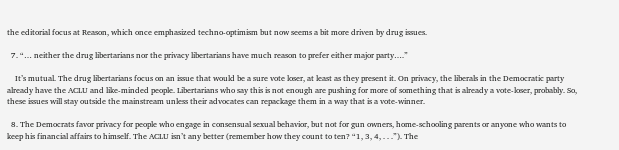the editorial focus at Reason, which once emphasized techno-optimism but now seems a bit more driven by drug issues.

  7. “… neither the drug libertarians nor the privacy libertarians have much reason to prefer either major party….”

    It’s mutual. The drug libertarians focus on an issue that would be a sure vote loser, at least as they present it. On privacy, the liberals in the Democratic party already have the ACLU and like-minded people. Libertarians who say this is not enough are pushing for more of something that is already a vote-loser, probably. So, these issues will stay outside the mainstream unless their advocates can repackage them in a way that is a vote-winner.

  8. The Democrats favor privacy for people who engage in consensual sexual behavior, but not for gun owners, home-schooling parents or anyone who wants to keep his financial affairs to himself. The ACLU isn’t any better (remember how they count to ten? “1, 3, 4, . . .”). The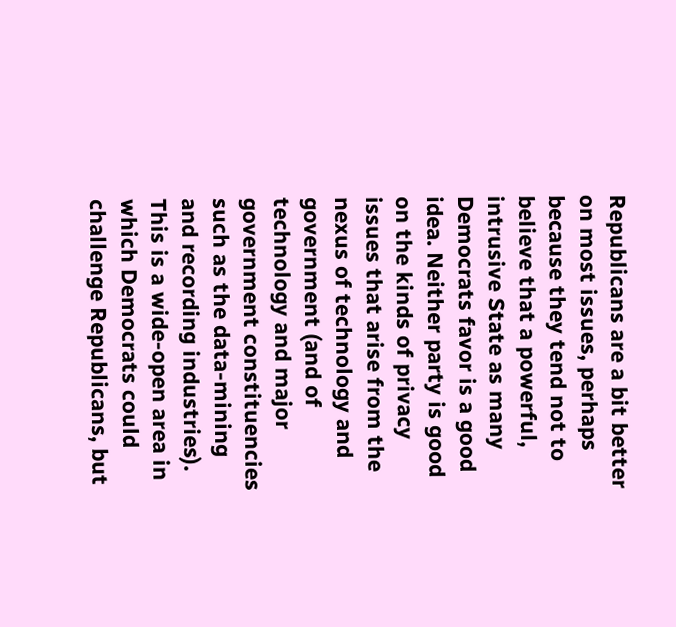Republicans are a bit better on most issues, perhaps because they tend not to believe that a powerful, intrusive State as many Democrats favor is a good idea. Neither party is good on the kinds of privacy issues that arise from the nexus of technology and government (and of technology and major government constituencies such as the data-mining and recording industries). This is a wide-open area in which Democrats could challenge Republicans, but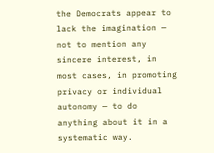the Democrats appear to lack the imagination — not to mention any sincere interest, in most cases, in promoting privacy or individual autonomy — to do anything about it in a systematic way.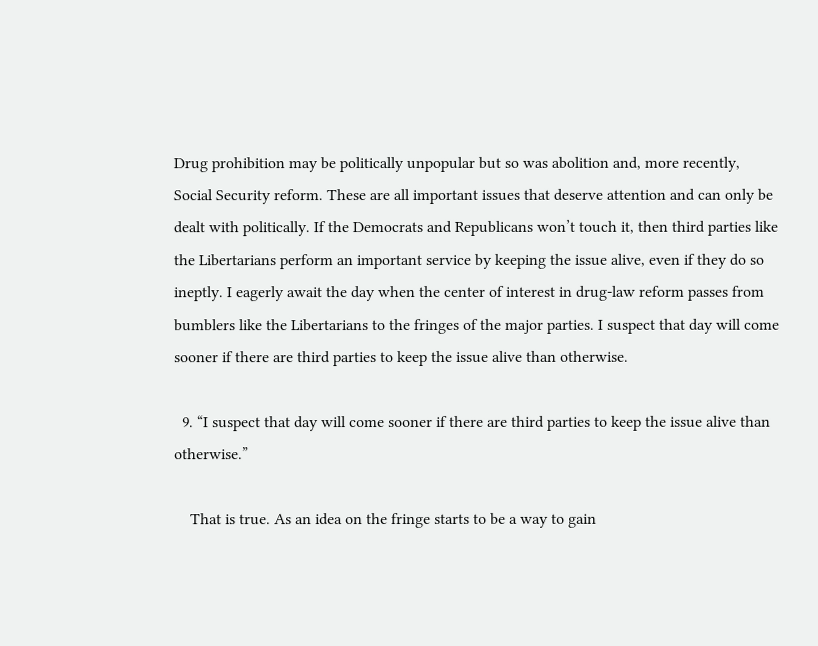Drug prohibition may be politically unpopular but so was abolition and, more recently, Social Security reform. These are all important issues that deserve attention and can only be dealt with politically. If the Democrats and Republicans won’t touch it, then third parties like the Libertarians perform an important service by keeping the issue alive, even if they do so ineptly. I eagerly await the day when the center of interest in drug-law reform passes from bumblers like the Libertarians to the fringes of the major parties. I suspect that day will come sooner if there are third parties to keep the issue alive than otherwise.

  9. “I suspect that day will come sooner if there are third parties to keep the issue alive than otherwise.”

    That is true. As an idea on the fringe starts to be a way to gain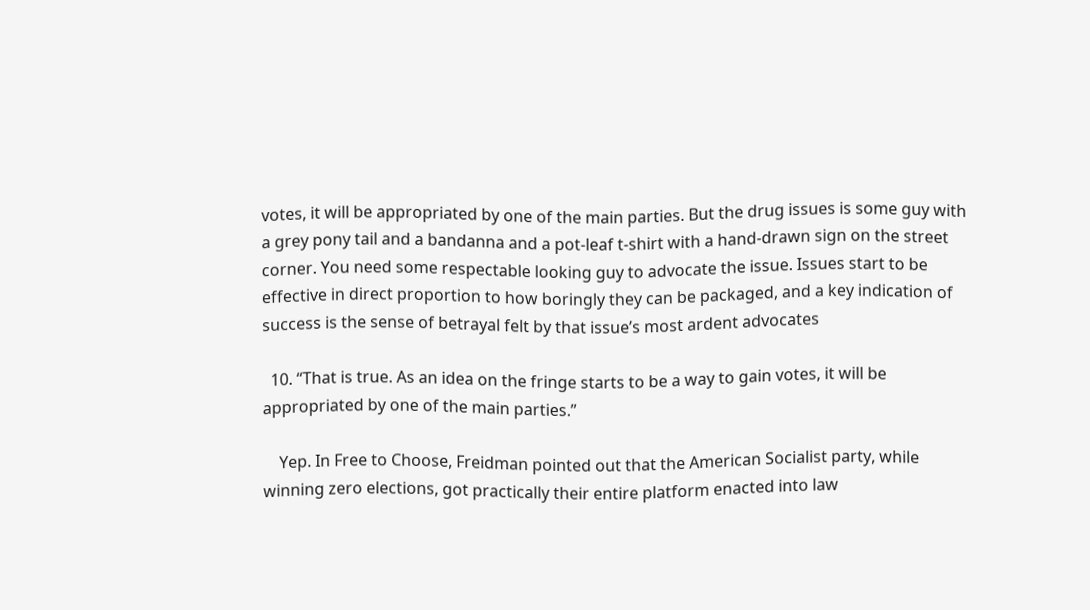votes, it will be appropriated by one of the main parties. But the drug issues is some guy with a grey pony tail and a bandanna and a pot-leaf t-shirt with a hand-drawn sign on the street corner. You need some respectable looking guy to advocate the issue. Issues start to be effective in direct proportion to how boringly they can be packaged, and a key indication of success is the sense of betrayal felt by that issue’s most ardent advocates

  10. “That is true. As an idea on the fringe starts to be a way to gain votes, it will be appropriated by one of the main parties.”

    Yep. In Free to Choose, Freidman pointed out that the American Socialist party, while winning zero elections, got practically their entire platform enacted into law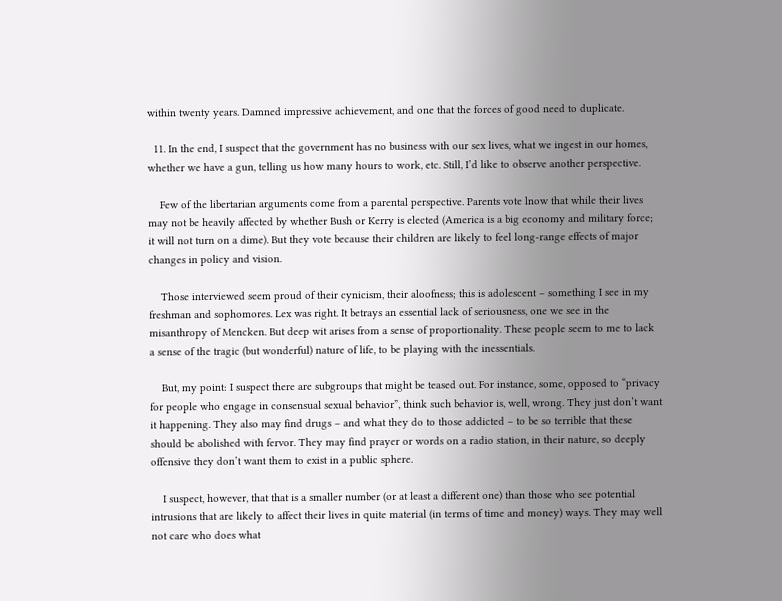within twenty years. Damned impressive achievement, and one that the forces of good need to duplicate.

  11. In the end, I suspect that the government has no business with our sex lives, what we ingest in our homes, whether we have a gun, telling us how many hours to work, etc. Still, I’d like to observe another perspective.

    Few of the libertarian arguments come from a parental perspective. Parents vote lnow that while their lives may not be heavily affected by whether Bush or Kerry is elected (America is a big economy and military force; it will not turn on a dime). But they vote because their children are likely to feel long-range effects of major changes in policy and vision.

    Those interviewed seem proud of their cynicism, their aloofness; this is adolescent – something I see in my freshman and sophomores. Lex was right. It betrays an essential lack of seriousness, one we see in the misanthropy of Mencken. But deep wit arises from a sense of proportionality. These people seem to me to lack a sense of the tragic (but wonderful) nature of life, to be playing with the inessentials.

    But, my point: I suspect there are subgroups that might be teased out. For instance, some, opposed to “privacy for people who engage in consensual sexual behavior”, think such behavior is, well, wrong. They just don’t want it happening. They also may find drugs – and what they do to those addicted – to be so terrible that these should be abolished with fervor. They may find prayer or words on a radio station, in their nature, so deeply offensive they don’t want them to exist in a public sphere.

    I suspect, however, that that is a smaller number (or at least a different one) than those who see potential intrusions that are likely to affect their lives in quite material (in terms of time and money) ways. They may well not care who does what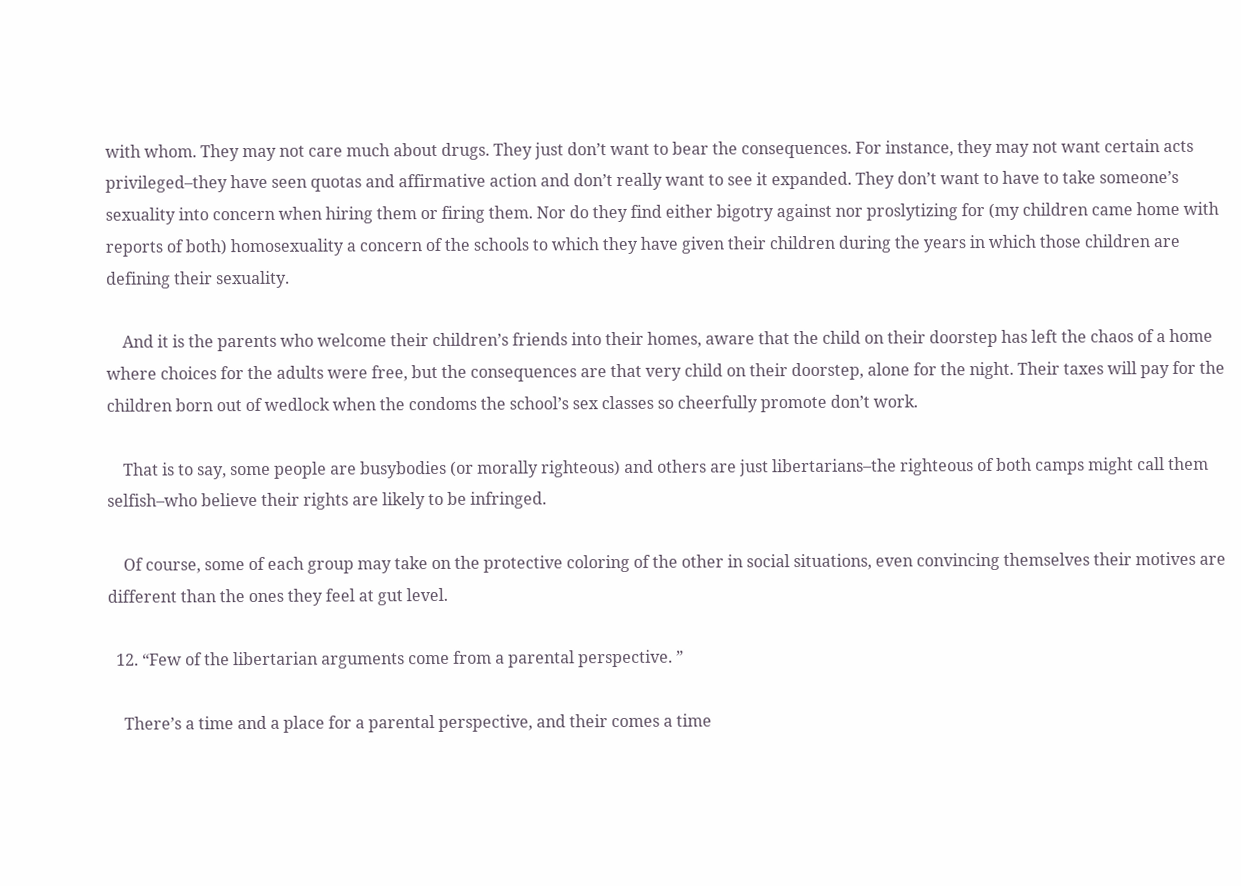with whom. They may not care much about drugs. They just don’t want to bear the consequences. For instance, they may not want certain acts privileged–they have seen quotas and affirmative action and don’t really want to see it expanded. They don’t want to have to take someone’s sexuality into concern when hiring them or firing them. Nor do they find either bigotry against nor proslytizing for (my children came home with reports of both) homosexuality a concern of the schools to which they have given their children during the years in which those children are defining their sexuality.

    And it is the parents who welcome their children’s friends into their homes, aware that the child on their doorstep has left the chaos of a home where choices for the adults were free, but the consequences are that very child on their doorstep, alone for the night. Their taxes will pay for the children born out of wedlock when the condoms the school’s sex classes so cheerfully promote don’t work.

    That is to say, some people are busybodies (or morally righteous) and others are just libertarians–the righteous of both camps might call them selfish–who believe their rights are likely to be infringed.

    Of course, some of each group may take on the protective coloring of the other in social situations, even convincing themselves their motives are different than the ones they feel at gut level.

  12. “Few of the libertarian arguments come from a parental perspective. ”

    There’s a time and a place for a parental perspective, and their comes a time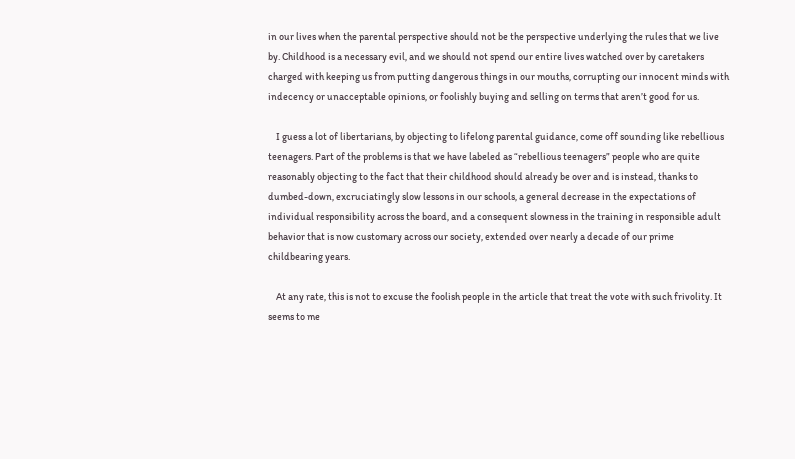in our lives when the parental perspective should not be the perspective underlying the rules that we live by. Childhood is a necessary evil, and we should not spend our entire lives watched over by caretakers charged with keeping us from putting dangerous things in our mouths, corrupting our innocent minds with indecency or unacceptable opinions, or foolishly buying and selling on terms that aren’t good for us.

    I guess a lot of libertarians, by objecting to lifelong parental guidance, come off sounding like rebellious teenagers. Part of the problems is that we have labeled as “rebellious teenagers” people who are quite reasonably objecting to the fact that their childhood should already be over and is instead, thanks to dumbed-down, excruciatingly slow lessons in our schools, a general decrease in the expectations of individual responsibility across the board, and a consequent slowness in the training in responsible adult behavior that is now customary across our society, extended over nearly a decade of our prime childbearing years.

    At any rate, this is not to excuse the foolish people in the article that treat the vote with such frivolity. It seems to me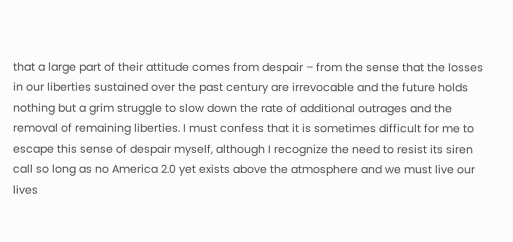that a large part of their attitude comes from despair – from the sense that the losses in our liberties sustained over the past century are irrevocable and the future holds nothing but a grim struggle to slow down the rate of additional outrages and the removal of remaining liberties. I must confess that it is sometimes difficult for me to escape this sense of despair myself, although I recognize the need to resist its siren call so long as no America 2.0 yet exists above the atmosphere and we must live our lives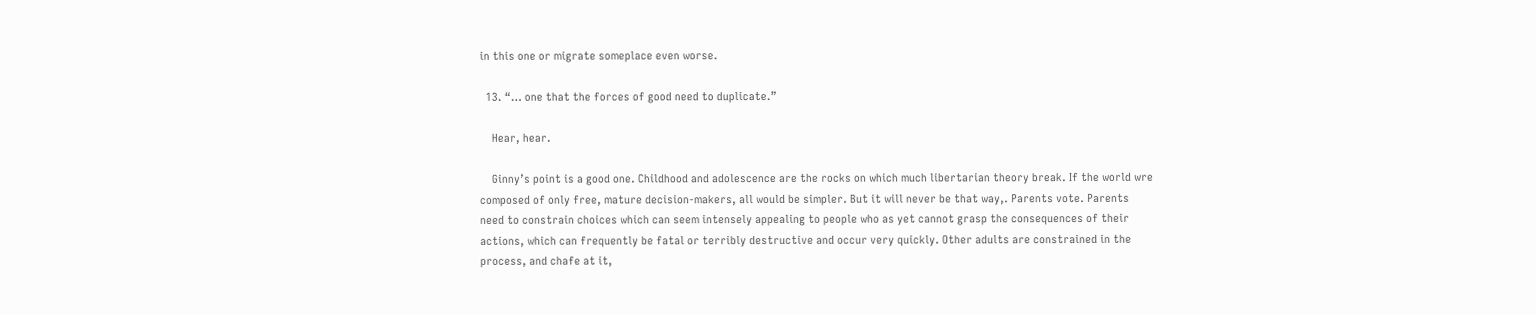in this one or migrate someplace even worse.

  13. “… one that the forces of good need to duplicate.”

    Hear, hear.

    Ginny’s point is a good one. Childhood and adolescence are the rocks on which much libertarian theory break. If the world wre composed of only free, mature decision-makers, all would be simpler. But it will never be that way,. Parents vote. Parents need to constrain choices which can seem intensely appealing to people who as yet cannot grasp the consequences of their actions, which can frequently be fatal or terribly destructive and occur very quickly. Other adults are constrained in the process, and chafe at it,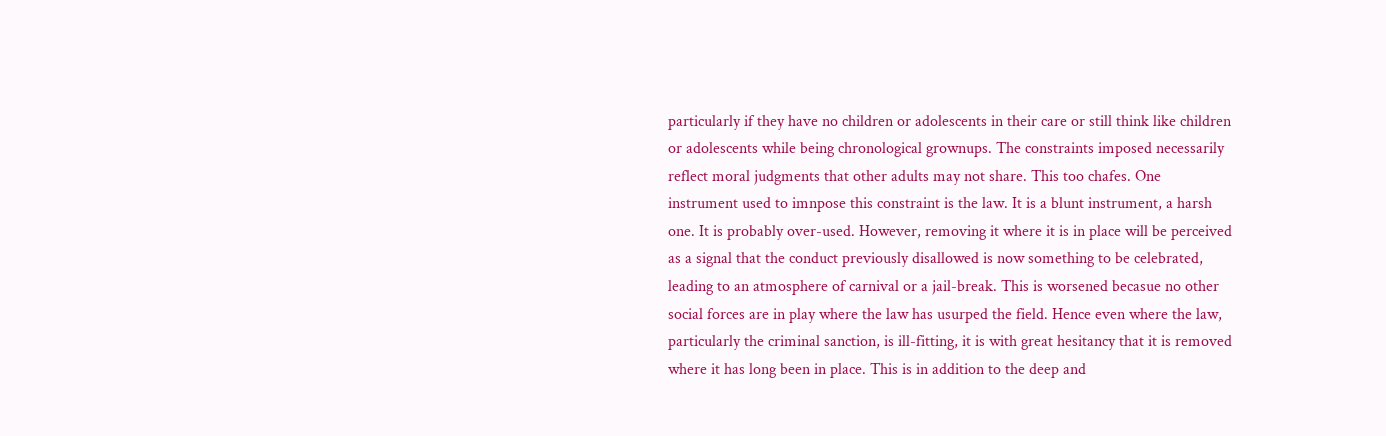particularly if they have no children or adolescents in their care or still think like children or adolescents while being chronological grownups. The constraints imposed necessarily reflect moral judgments that other adults may not share. This too chafes. One instrument used to imnpose this constraint is the law. It is a blunt instrument, a harsh one. It is probably over-used. However, removing it where it is in place will be perceived as a signal that the conduct previously disallowed is now something to be celebrated, leading to an atmosphere of carnival or a jail-break. This is worsened becasue no other social forces are in play where the law has usurped the field. Hence even where the law, particularly the criminal sanction, is ill-fitting, it is with great hesitancy that it is removed where it has long been in place. This is in addition to the deep and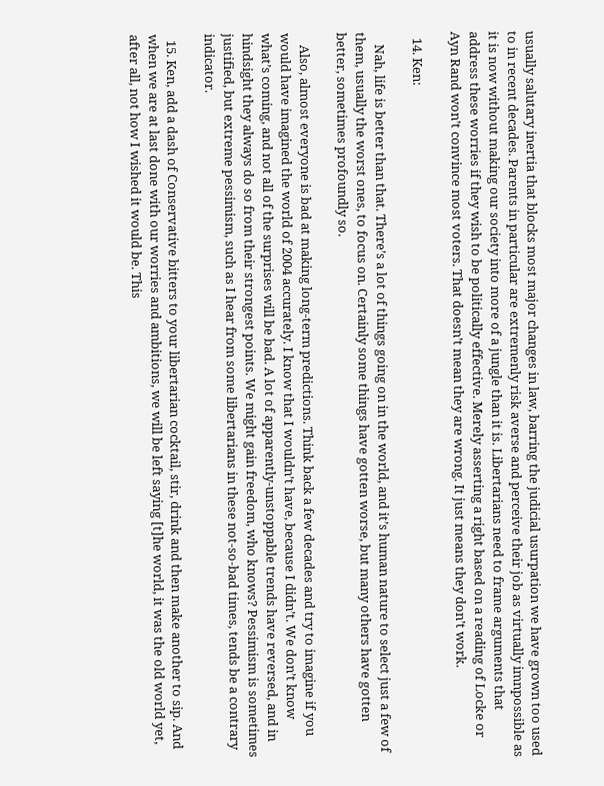usually salutary inertia that blocks most major changes in law, barring the judicial usurpation we have grown too used to in recent decades. Parents in particular are extremenly risk averse and perceive their job as virtually imnpossible as it is now without making our society into more of a jungle than it is. Libertarians need to frame arguments that address these worries if they wish to be politically effective. Merely asserting a right based on a reading of Locke or Ayn Rand won’t convince most voters. That doesn’t mean they are wrong. It just means they don’t work.

  14. Ken:

    Nah, life is better than that. There’s a lot of things going on in the world, and it’s human nature to select just a few of them, usually the worst ones, to focus on. Certainly some things have gotten worse, but many others have gotten better, sometimes profoundly so.

    Also, almost everyone is bad at making long-term predictions. Think back a few decades and try to imagine if you would have imagined the world of 2004 accurately. I know that I wouldn’t have, because I didn’t. We don’t know what’s coming, and not all of the surprises will be bad. A lot of apparently-unstoppable trends have reversed, and in hindsight they always do so from their strongest points. We might gain freedom, who knows? Pessimism is sometimes justified, but extreme pessimism, such as I hear from some libertarians in these not-so-bad times, tends be a contrary indicator.

  15. Ken, add a dash of Conservative bitters to your libertarian cocktail, stir, drink and then make another to sip. And when we are at last done with our worries and ambitions, we will be left saying [t]he world, it was the old world yet, after all, not how I wished it would be. This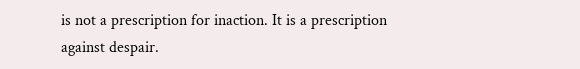is not a prescription for inaction. It is a prescription against despair.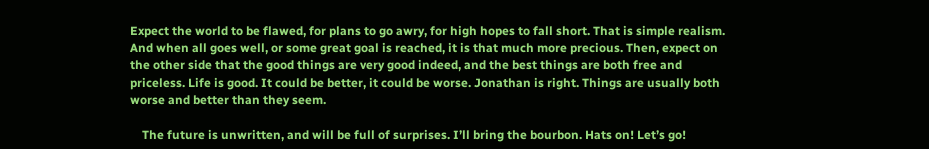Expect the world to be flawed, for plans to go awry, for high hopes to fall short. That is simple realism. And when all goes well, or some great goal is reached, it is that much more precious. Then, expect on the other side that the good things are very good indeed, and the best things are both free and priceless. Life is good. It could be better, it could be worse. Jonathan is right. Things are usually both worse and better than they seem.

    The future is unwritten, and will be full of surprises. I’ll bring the bourbon. Hats on! Let’s go!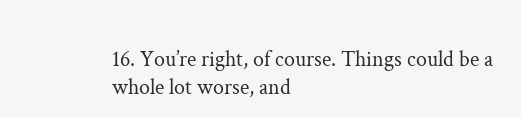16. You’re right, of course. Things could be a whole lot worse, and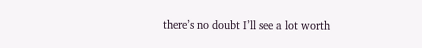there’s no doubt I’ll see a lot worth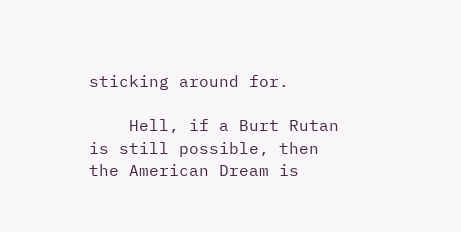sticking around for.

    Hell, if a Burt Rutan is still possible, then the American Dream is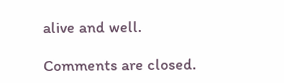alive and well.

Comments are closed.